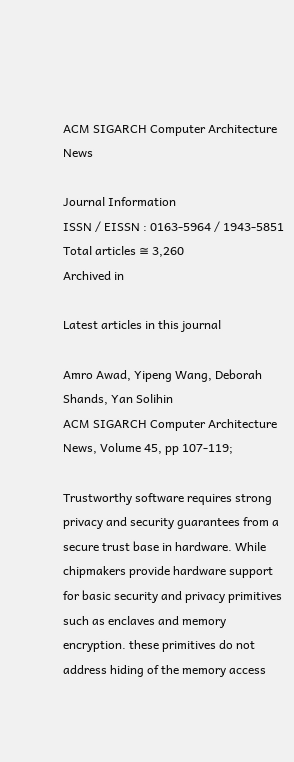ACM SIGARCH Computer Architecture News

Journal Information
ISSN / EISSN : 0163-5964 / 1943-5851
Total articles ≅ 3,260
Archived in

Latest articles in this journal

Amro Awad, Yipeng Wang, Deborah Shands, Yan Solihin
ACM SIGARCH Computer Architecture News, Volume 45, pp 107-119;

Trustworthy software requires strong privacy and security guarantees from a secure trust base in hardware. While chipmakers provide hardware support for basic security and privacy primitives such as enclaves and memory encryption. these primitives do not address hiding of the memory access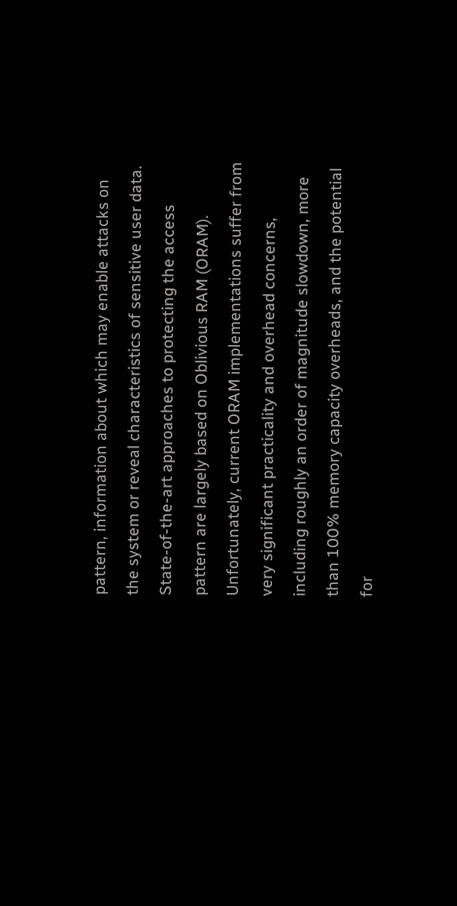pattern, information about which may enable attacks on the system or reveal characteristics of sensitive user data. State-of-the-art approaches to protecting the access pattern are largely based on Oblivious RAM (ORAM). Unfortunately, current ORAM implementations suffer from very significant practicality and overhead concerns, including roughly an order of magnitude slowdown, more than 100% memory capacity overheads, and the potential for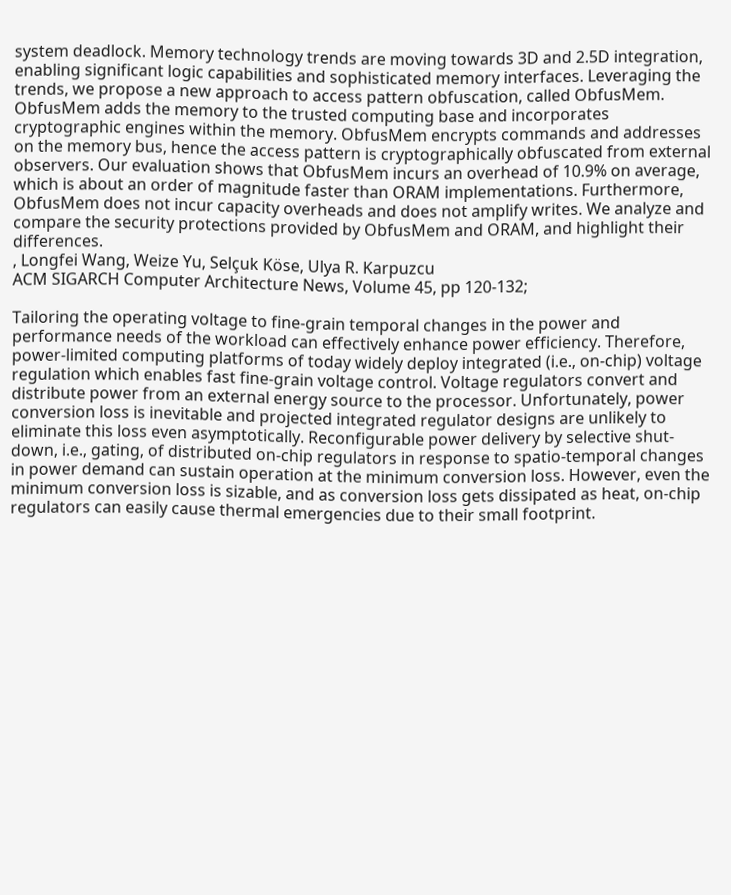system deadlock. Memory technology trends are moving towards 3D and 2.5D integration, enabling significant logic capabilities and sophisticated memory interfaces. Leveraging the trends, we propose a new approach to access pattern obfuscation, called ObfusMem. ObfusMem adds the memory to the trusted computing base and incorporates cryptographic engines within the memory. ObfusMem encrypts commands and addresses on the memory bus, hence the access pattern is cryptographically obfuscated from external observers. Our evaluation shows that ObfusMem incurs an overhead of 10.9% on average, which is about an order of magnitude faster than ORAM implementations. Furthermore, ObfusMem does not incur capacity overheads and does not amplify writes. We analyze and compare the security protections provided by ObfusMem and ORAM, and highlight their differences.
, Longfei Wang, Weize Yu, Selçuk Köse, Ulya R. Karpuzcu
ACM SIGARCH Computer Architecture News, Volume 45, pp 120-132;

Tailoring the operating voltage to fine-grain temporal changes in the power and performance needs of the workload can effectively enhance power efficiency. Therefore, power-limited computing platforms of today widely deploy integrated (i.e., on-chip) voltage regulation which enables fast fine-grain voltage control. Voltage regulators convert and distribute power from an external energy source to the processor. Unfortunately, power conversion loss is inevitable and projected integrated regulator designs are unlikely to eliminate this loss even asymptotically. Reconfigurable power delivery by selective shut-down, i.e., gating, of distributed on-chip regulators in response to spatio-temporal changes in power demand can sustain operation at the minimum conversion loss. However, even the minimum conversion loss is sizable, and as conversion loss gets dissipated as heat, on-chip regulators can easily cause thermal emergencies due to their small footprint.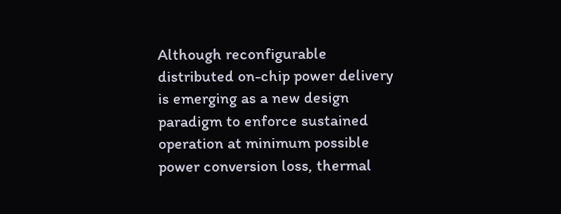Although reconfigurable distributed on-chip power delivery is emerging as a new design paradigm to enforce sustained operation at minimum possible power conversion loss, thermal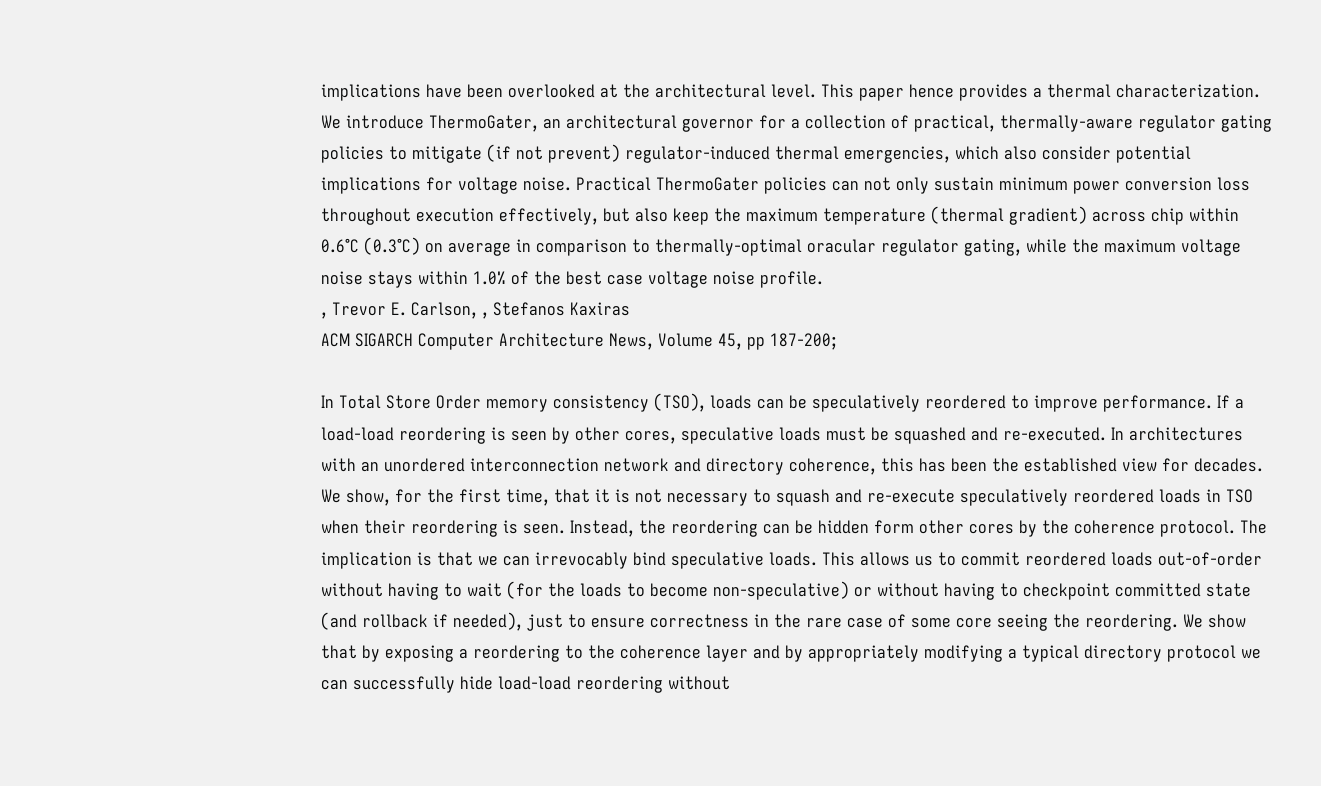implications have been overlooked at the architectural level. This paper hence provides a thermal characterization. We introduce ThermoGater, an architectural governor for a collection of practical, thermally-aware regulator gating policies to mitigate (if not prevent) regulator-induced thermal emergencies, which also consider potential implications for voltage noise. Practical ThermoGater policies can not only sustain minimum power conversion loss throughout execution effectively, but also keep the maximum temperature (thermal gradient) across chip within 0.6°C (0.3°C) on average in comparison to thermally-optimal oracular regulator gating, while the maximum voltage noise stays within 1.0% of the best case voltage noise profile.
, Trevor E. Carlson, , Stefanos Kaxiras
ACM SIGARCH Computer Architecture News, Volume 45, pp 187-200;

In Total Store Order memory consistency (TSO), loads can be speculatively reordered to improve performance. If a load-load reordering is seen by other cores, speculative loads must be squashed and re-executed. In architectures with an unordered interconnection network and directory coherence, this has been the established view for decades. We show, for the first time, that it is not necessary to squash and re-execute speculatively reordered loads in TSO when their reordering is seen. Instead, the reordering can be hidden form other cores by the coherence protocol. The implication is that we can irrevocably bind speculative loads. This allows us to commit reordered loads out-of-order without having to wait (for the loads to become non-speculative) or without having to checkpoint committed state (and rollback if needed), just to ensure correctness in the rare case of some core seeing the reordering. We show that by exposing a reordering to the coherence layer and by appropriately modifying a typical directory protocol we can successfully hide load-load reordering without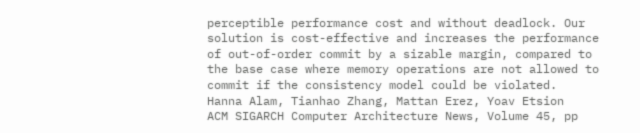perceptible performance cost and without deadlock. Our solution is cost-effective and increases the performance of out-of-order commit by a sizable margin, compared to the base case where memory operations are not allowed to commit if the consistency model could be violated.
Hanna Alam, Tianhao Zhang, Mattan Erez, Yoav Etsion
ACM SIGARCH Computer Architecture News, Volume 45, pp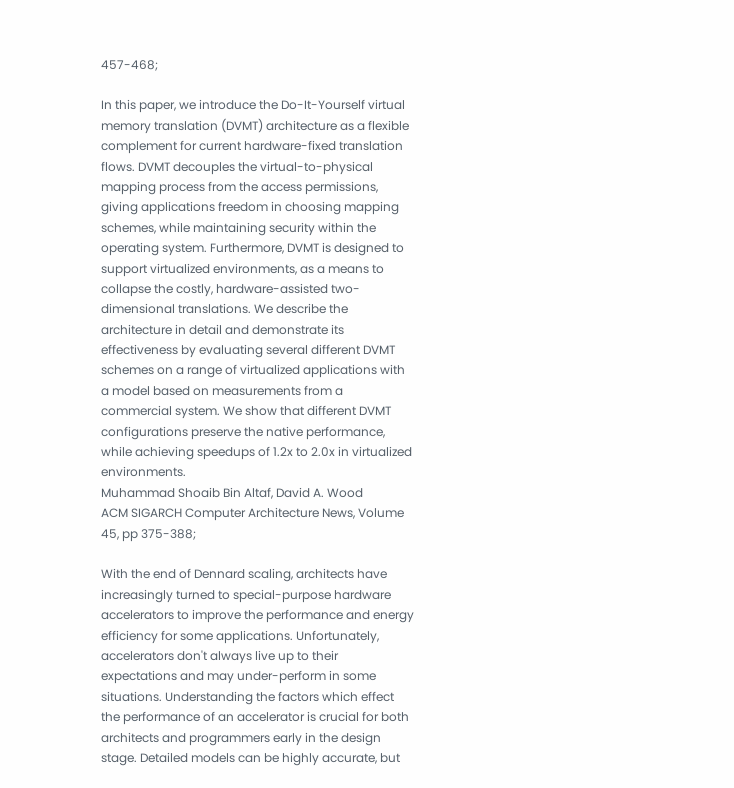457-468;

In this paper, we introduce the Do-It-Yourself virtual memory translation (DVMT) architecture as a flexible complement for current hardware-fixed translation flows. DVMT decouples the virtual-to-physical mapping process from the access permissions, giving applications freedom in choosing mapping schemes, while maintaining security within the operating system. Furthermore, DVMT is designed to support virtualized environments, as a means to collapse the costly, hardware-assisted two-dimensional translations. We describe the architecture in detail and demonstrate its effectiveness by evaluating several different DVMT schemes on a range of virtualized applications with a model based on measurements from a commercial system. We show that different DVMT configurations preserve the native performance, while achieving speedups of 1.2x to 2.0x in virtualized environments.
Muhammad Shoaib Bin Altaf, David A. Wood
ACM SIGARCH Computer Architecture News, Volume 45, pp 375-388;

With the end of Dennard scaling, architects have increasingly turned to special-purpose hardware accelerators to improve the performance and energy efficiency for some applications. Unfortunately, accelerators don't always live up to their expectations and may under-perform in some situations. Understanding the factors which effect the performance of an accelerator is crucial for both architects and programmers early in the design stage. Detailed models can be highly accurate, but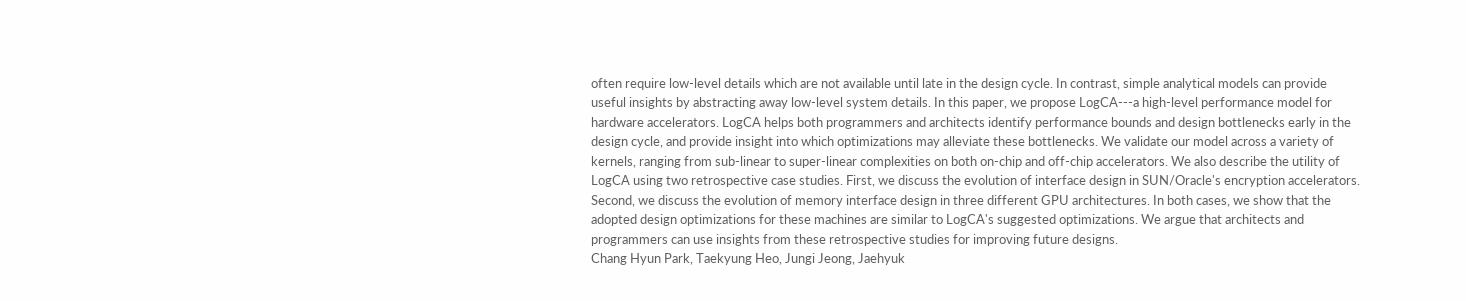often require low-level details which are not available until late in the design cycle. In contrast, simple analytical models can provide useful insights by abstracting away low-level system details. In this paper, we propose LogCA---a high-level performance model for hardware accelerators. LogCA helps both programmers and architects identify performance bounds and design bottlenecks early in the design cycle, and provide insight into which optimizations may alleviate these bottlenecks. We validate our model across a variety of kernels, ranging from sub-linear to super-linear complexities on both on-chip and off-chip accelerators. We also describe the utility of LogCA using two retrospective case studies. First, we discuss the evolution of interface design in SUN/Oracle's encryption accelerators. Second, we discuss the evolution of memory interface design in three different GPU architectures. In both cases, we show that the adopted design optimizations for these machines are similar to LogCA's suggested optimizations. We argue that architects and programmers can use insights from these retrospective studies for improving future designs.
Chang Hyun Park, Taekyung Heo, Jungi Jeong, Jaehyuk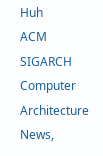Huh
ACM SIGARCH Computer Architecture News,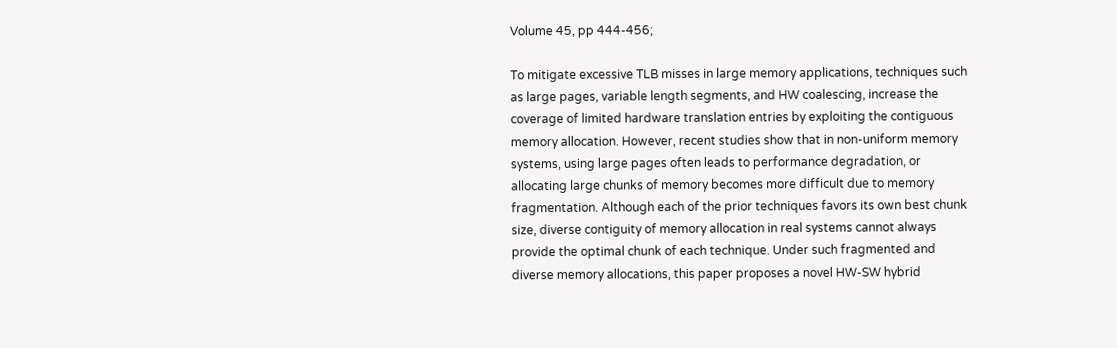Volume 45, pp 444-456;

To mitigate excessive TLB misses in large memory applications, techniques such as large pages, variable length segments, and HW coalescing, increase the coverage of limited hardware translation entries by exploiting the contiguous memory allocation. However, recent studies show that in non-uniform memory systems, using large pages often leads to performance degradation, or allocating large chunks of memory becomes more difficult due to memory fragmentation. Although each of the prior techniques favors its own best chunk size, diverse contiguity of memory allocation in real systems cannot always provide the optimal chunk of each technique. Under such fragmented and diverse memory allocations, this paper proposes a novel HW-SW hybrid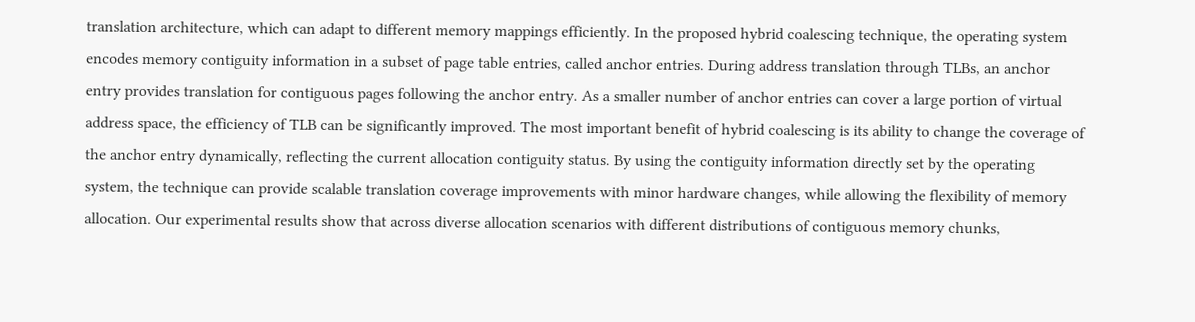translation architecture, which can adapt to different memory mappings efficiently. In the proposed hybrid coalescing technique, the operating system encodes memory contiguity information in a subset of page table entries, called anchor entries. During address translation through TLBs, an anchor entry provides translation for contiguous pages following the anchor entry. As a smaller number of anchor entries can cover a large portion of virtual address space, the efficiency of TLB can be significantly improved. The most important benefit of hybrid coalescing is its ability to change the coverage of the anchor entry dynamically, reflecting the current allocation contiguity status. By using the contiguity information directly set by the operating system, the technique can provide scalable translation coverage improvements with minor hardware changes, while allowing the flexibility of memory allocation. Our experimental results show that across diverse allocation scenarios with different distributions of contiguous memory chunks,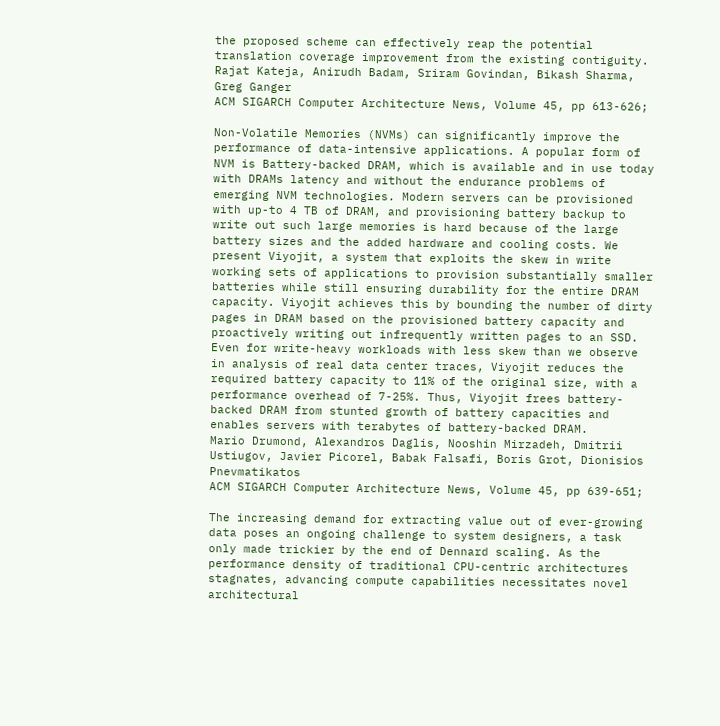the proposed scheme can effectively reap the potential translation coverage improvement from the existing contiguity.
Rajat Kateja, Anirudh Badam, Sriram Govindan, Bikash Sharma, Greg Ganger
ACM SIGARCH Computer Architecture News, Volume 45, pp 613-626;

Non-Volatile Memories (NVMs) can significantly improve the performance of data-intensive applications. A popular form of NVM is Battery-backed DRAM, which is available and in use today with DRAMs latency and without the endurance problems of emerging NVM technologies. Modern servers can be provisioned with up-to 4 TB of DRAM, and provisioning battery backup to write out such large memories is hard because of the large battery sizes and the added hardware and cooling costs. We present Viyojit, a system that exploits the skew in write working sets of applications to provision substantially smaller batteries while still ensuring durability for the entire DRAM capacity. Viyojit achieves this by bounding the number of dirty pages in DRAM based on the provisioned battery capacity and proactively writing out infrequently written pages to an SSD. Even for write-heavy workloads with less skew than we observe in analysis of real data center traces, Viyojit reduces the required battery capacity to 11% of the original size, with a performance overhead of 7-25%. Thus, Viyojit frees battery-backed DRAM from stunted growth of battery capacities and enables servers with terabytes of battery-backed DRAM.
Mario Drumond, Alexandros Daglis, Nooshin Mirzadeh, Dmitrii Ustiugov, Javier Picorel, Babak Falsafi, Boris Grot, Dionisios Pnevmatikatos
ACM SIGARCH Computer Architecture News, Volume 45, pp 639-651;

The increasing demand for extracting value out of ever-growing data poses an ongoing challenge to system designers, a task only made trickier by the end of Dennard scaling. As the performance density of traditional CPU-centric architectures stagnates, advancing compute capabilities necessitates novel architectural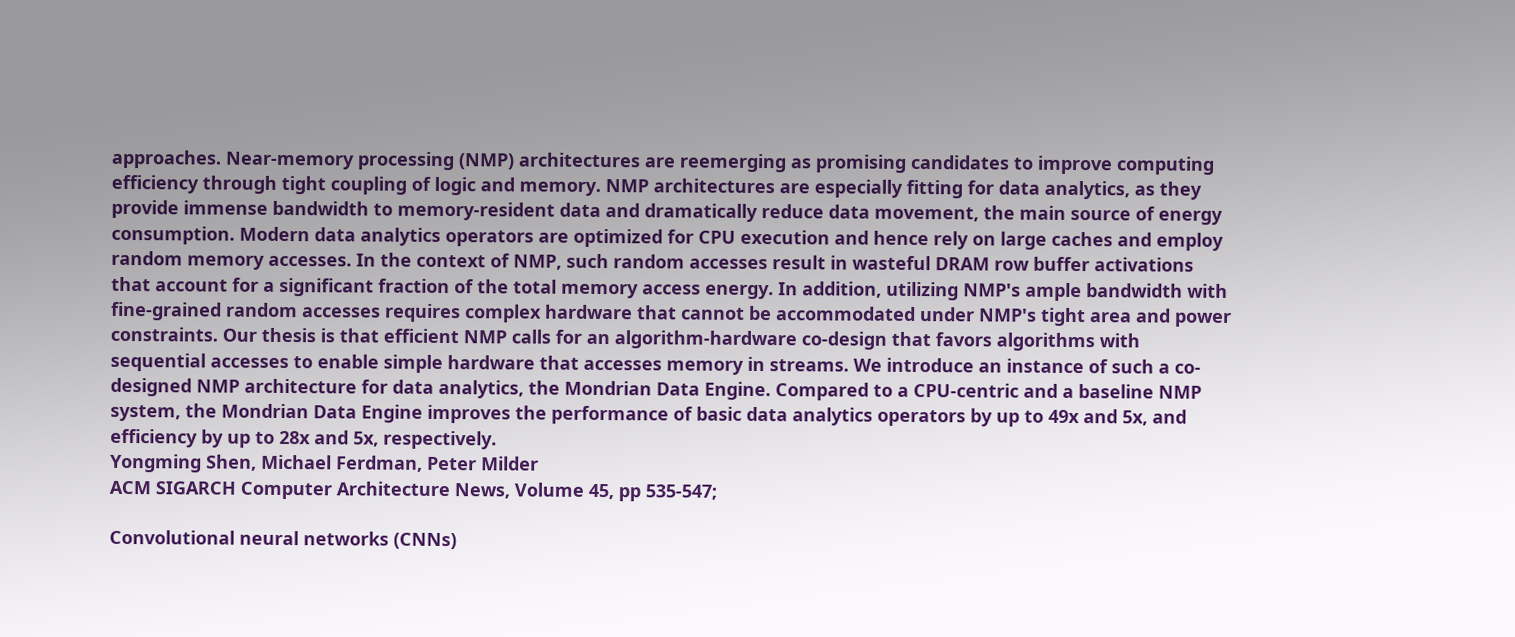approaches. Near-memory processing (NMP) architectures are reemerging as promising candidates to improve computing efficiency through tight coupling of logic and memory. NMP architectures are especially fitting for data analytics, as they provide immense bandwidth to memory-resident data and dramatically reduce data movement, the main source of energy consumption. Modern data analytics operators are optimized for CPU execution and hence rely on large caches and employ random memory accesses. In the context of NMP, such random accesses result in wasteful DRAM row buffer activations that account for a significant fraction of the total memory access energy. In addition, utilizing NMP's ample bandwidth with fine-grained random accesses requires complex hardware that cannot be accommodated under NMP's tight area and power constraints. Our thesis is that efficient NMP calls for an algorithm-hardware co-design that favors algorithms with sequential accesses to enable simple hardware that accesses memory in streams. We introduce an instance of such a co-designed NMP architecture for data analytics, the Mondrian Data Engine. Compared to a CPU-centric and a baseline NMP system, the Mondrian Data Engine improves the performance of basic data analytics operators by up to 49x and 5x, and efficiency by up to 28x and 5x, respectively.
Yongming Shen, Michael Ferdman, Peter Milder
ACM SIGARCH Computer Architecture News, Volume 45, pp 535-547;

Convolutional neural networks (CNNs)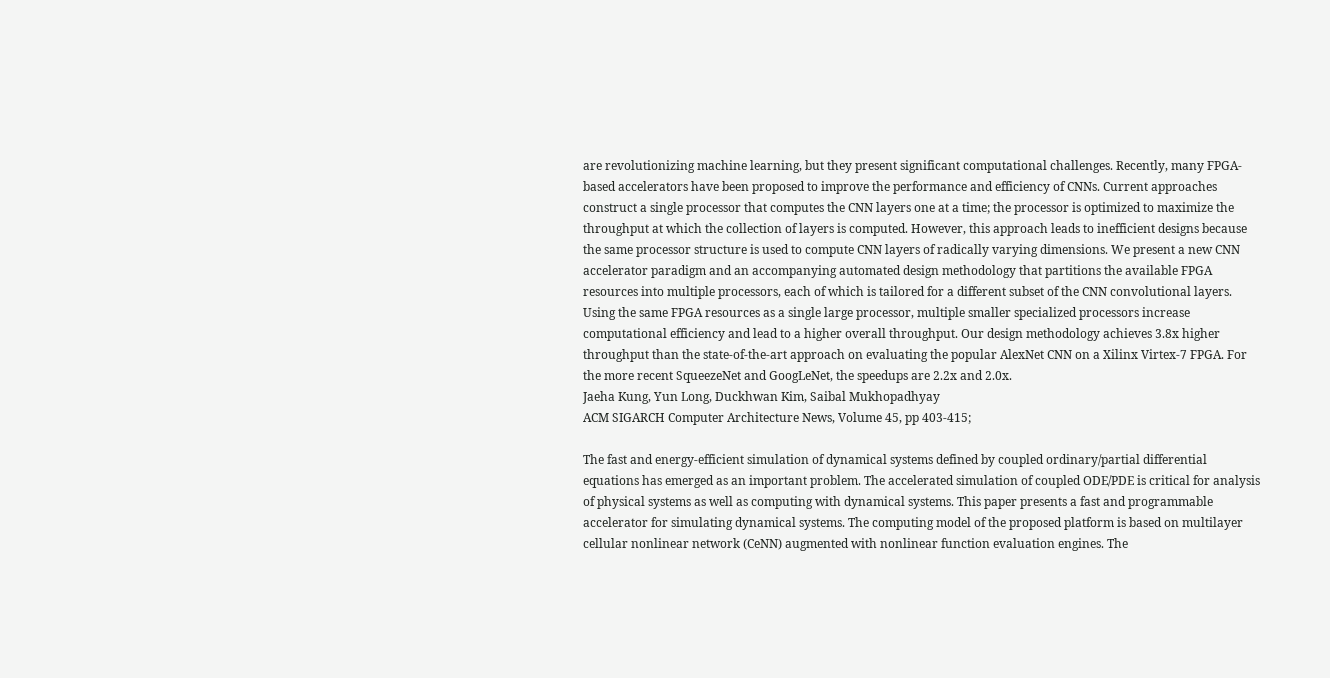are revolutionizing machine learning, but they present significant computational challenges. Recently, many FPGA-based accelerators have been proposed to improve the performance and efficiency of CNNs. Current approaches construct a single processor that computes the CNN layers one at a time; the processor is optimized to maximize the throughput at which the collection of layers is computed. However, this approach leads to inefficient designs because the same processor structure is used to compute CNN layers of radically varying dimensions. We present a new CNN accelerator paradigm and an accompanying automated design methodology that partitions the available FPGA resources into multiple processors, each of which is tailored for a different subset of the CNN convolutional layers. Using the same FPGA resources as a single large processor, multiple smaller specialized processors increase computational efficiency and lead to a higher overall throughput. Our design methodology achieves 3.8x higher throughput than the state-of-the-art approach on evaluating the popular AlexNet CNN on a Xilinx Virtex-7 FPGA. For the more recent SqueezeNet and GoogLeNet, the speedups are 2.2x and 2.0x.
Jaeha Kung, Yun Long, Duckhwan Kim, Saibal Mukhopadhyay
ACM SIGARCH Computer Architecture News, Volume 45, pp 403-415;

The fast and energy-efficient simulation of dynamical systems defined by coupled ordinary/partial differential equations has emerged as an important problem. The accelerated simulation of coupled ODE/PDE is critical for analysis of physical systems as well as computing with dynamical systems. This paper presents a fast and programmable accelerator for simulating dynamical systems. The computing model of the proposed platform is based on multilayer cellular nonlinear network (CeNN) augmented with nonlinear function evaluation engines. The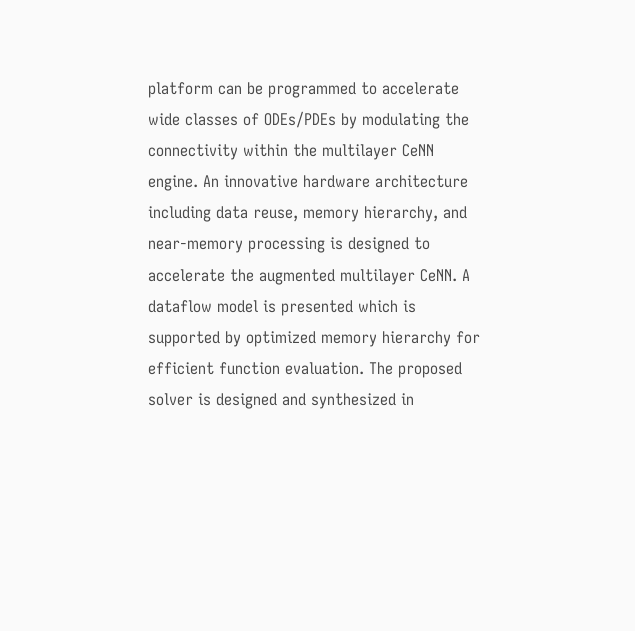platform can be programmed to accelerate wide classes of ODEs/PDEs by modulating the connectivity within the multilayer CeNN engine. An innovative hardware architecture including data reuse, memory hierarchy, and near-memory processing is designed to accelerate the augmented multilayer CeNN. A dataflow model is presented which is supported by optimized memory hierarchy for efficient function evaluation. The proposed solver is designed and synthesized in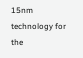15nm technology for the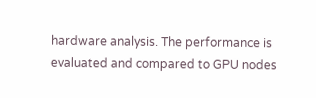hardware analysis. The performance is evaluated and compared to GPU nodes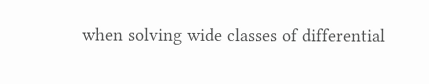when solving wide classes of differential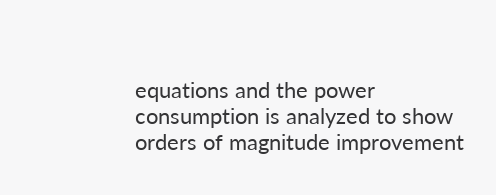equations and the power consumption is analyzed to show orders of magnitude improvement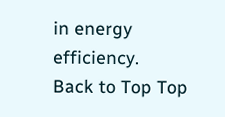in energy efficiency.
Back to Top Top